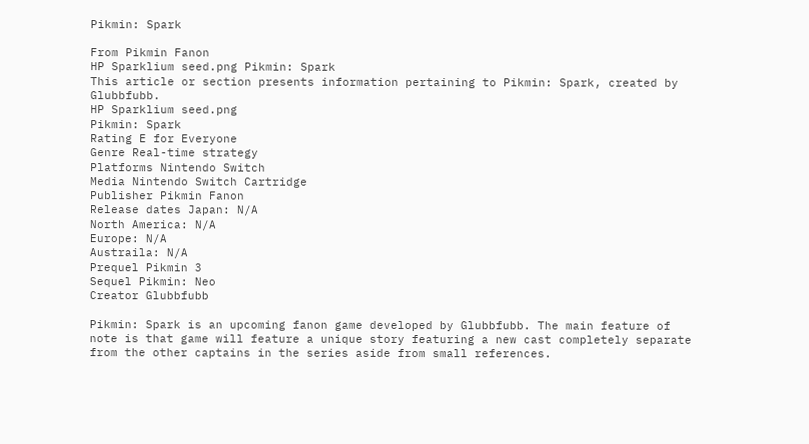Pikmin: Spark

From Pikmin Fanon
HP Sparklium seed.png Pikmin: Spark
This article or section presents information pertaining to Pikmin: Spark, created by Glubbfubb.
HP Sparklium seed.png
Pikmin: Spark
Rating E for Everyone
Genre Real-time strategy
Platforms Nintendo Switch
Media Nintendo Switch Cartridge
Publisher Pikmin Fanon
Release dates Japan: N/A
North America: N/A
Europe: N/A
Austraila: N/A
Prequel Pikmin 3
Sequel Pikmin: Neo
Creator Glubbfubb

Pikmin: Spark is an upcoming fanon game developed by Glubbfubb. The main feature of note is that game will feature a unique story featuring a new cast completely separate from the other captains in the series aside from small references.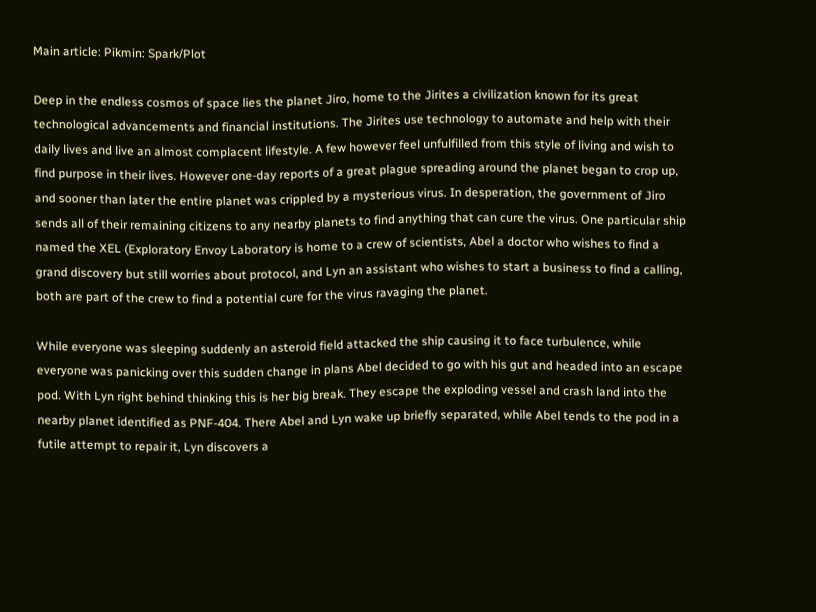Main article: Pikmin: Spark/Plot

Deep in the endless cosmos of space lies the planet Jiro, home to the Jirites a civilization known for its great technological advancements and financial institutions. The Jirites use technology to automate and help with their daily lives and live an almost complacent lifestyle. A few however feel unfulfilled from this style of living and wish to find purpose in their lives. However one-day reports of a great plague spreading around the planet began to crop up, and sooner than later the entire planet was crippled by a mysterious virus. In desperation, the government of Jiro sends all of their remaining citizens to any nearby planets to find anything that can cure the virus. One particular ship named the XEL (Exploratory Envoy Laboratory is home to a crew of scientists, Abel a doctor who wishes to find a grand discovery but still worries about protocol, and Lyn an assistant who wishes to start a business to find a calling, both are part of the crew to find a potential cure for the virus ravaging the planet.

While everyone was sleeping suddenly an asteroid field attacked the ship causing it to face turbulence, while everyone was panicking over this sudden change in plans Abel decided to go with his gut and headed into an escape pod. With Lyn right behind thinking this is her big break. They escape the exploding vessel and crash land into the nearby planet identified as PNF-404. There Abel and Lyn wake up briefly separated, while Abel tends to the pod in a futile attempt to repair it, Lyn discovers a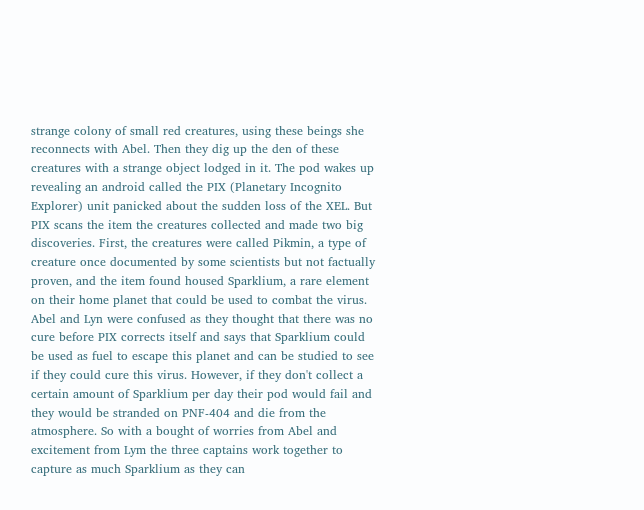strange colony of small red creatures, using these beings she reconnects with Abel. Then they dig up the den of these creatures with a strange object lodged in it. The pod wakes up revealing an android called the PIX (Planetary Incognito Explorer) unit panicked about the sudden loss of the XEL. But PIX scans the item the creatures collected and made two big discoveries. First, the creatures were called Pikmin, a type of creature once documented by some scientists but not factually proven, and the item found housed Sparklium, a rare element on their home planet that could be used to combat the virus. Abel and Lyn were confused as they thought that there was no cure before PIX corrects itself and says that Sparklium could be used as fuel to escape this planet and can be studied to see if they could cure this virus. However, if they don't collect a certain amount of Sparklium per day their pod would fail and they would be stranded on PNF-404 and die from the atmosphere. So with a bought of worries from Abel and excitement from Lym the three captains work together to capture as much Sparklium as they can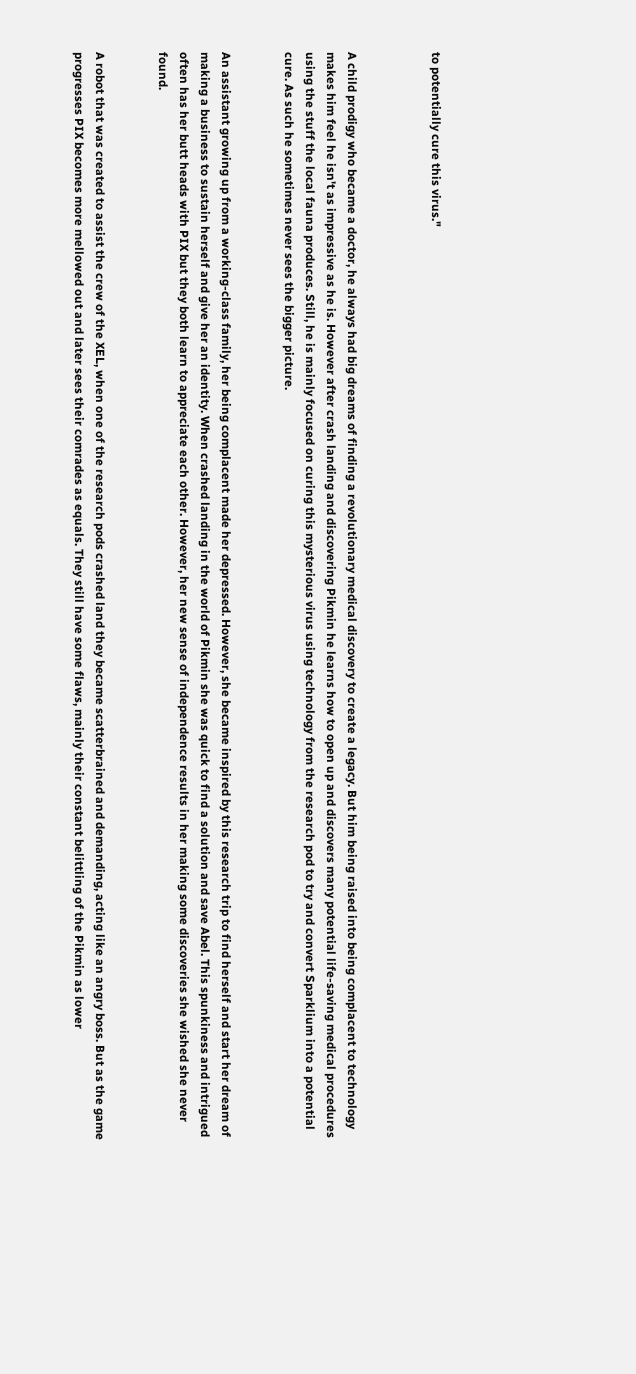to potentially cure this virus."



A child prodigy who became a doctor, he always had big dreams of finding a revolutionary medical discovery to create a legacy. But him being raised into being complacent to technology makes him feel he isn't as impressive as he is. However after crash landing and discovering Pikmin he learns how to open up and discovers many potential life-saving medical procedures using the stuff the local fauna produces. Still, he is mainly focused on curing this mysterious virus using technology from the research pod to try and convert Sparklium into a potential cure. As such he sometimes never sees the bigger picture.


An assistant growing up from a working-class family, her being complacent made her depressed. However, she became inspired by this research trip to find herself and start her dream of making a business to sustain herself and give her an identity. When crashed landing in the world of Pikmin she was quick to find a solution and save Abel. This spunkiness and intrigued often has her butt heads with PIX but they both learn to appreciate each other. However, her new sense of independence results in her making some discoveries she wished she never found.


A robot that was created to assist the crew of the XEL, when one of the research pods crashed land they became scatterbrained and demanding, acting like an angry boss. But as the game progresses PIX becomes more mellowed out and later sees their comrades as equals. They still have some flaws, mainly their constant belittling of the Pikmin as lower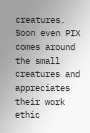creatures. Soon even PIX comes around the small creatures and appreciates their work ethic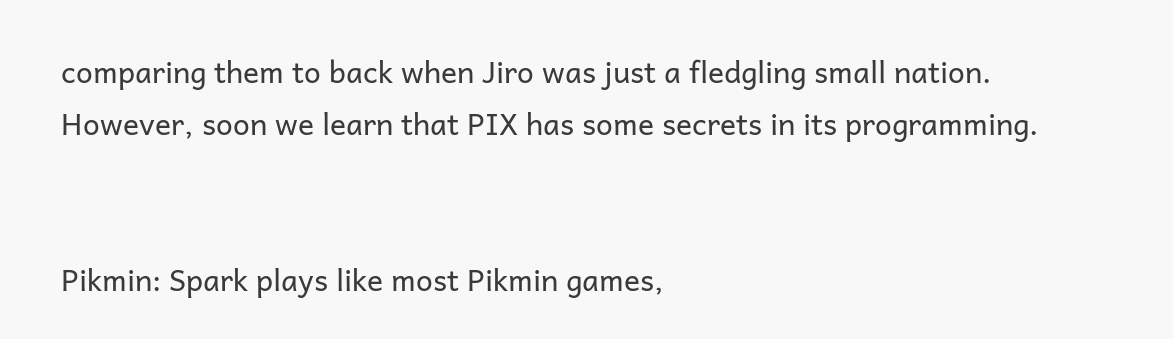comparing them to back when Jiro was just a fledgling small nation. However, soon we learn that PIX has some secrets in its programming.


Pikmin: Spark plays like most Pikmin games,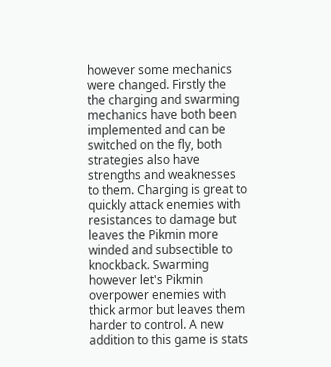however some mechanics were changed. Firstly the the charging and swarming mechanics have both been implemented and can be switched on the fly, both strategies also have strengths and weaknesses to them. Charging is great to quickly attack enemies with resistances to damage but leaves the Pikmin more winded and subsectible to knockback. Swarming however let's Pikmin overpower enemies with thick armor but leaves them harder to control. A new addition to this game is stats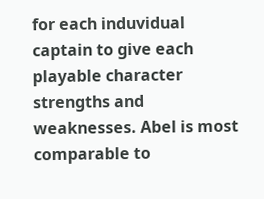for each induvidual captain to give each playable character strengths and weaknesses. Abel is most comparable to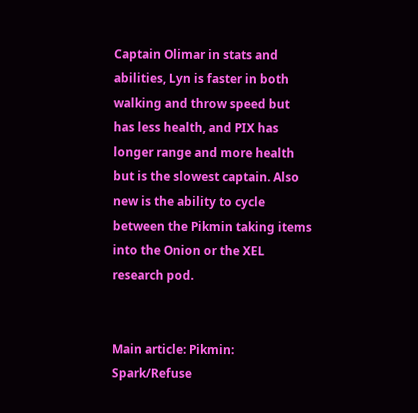Captain Olimar in stats and abilities, Lyn is faster in both walking and throw speed but has less health, and PIX has longer range and more health but is the slowest captain. Also new is the ability to cycle between the Pikmin taking items into the Onion or the XEL research pod.


Main article: Pikmin: Spark/Refuse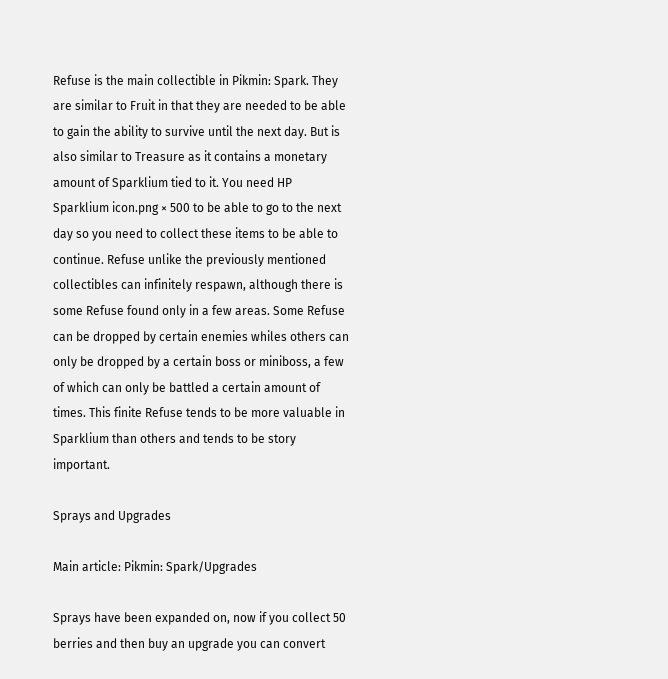Refuse is the main collectible in Pikmin: Spark. They are similar to Fruit in that they are needed to be able to gain the ability to survive until the next day. But is also similar to Treasure as it contains a monetary amount of Sparklium tied to it. You need HP Sparklium icon.png × 500 to be able to go to the next day so you need to collect these items to be able to continue. Refuse unlike the previously mentioned collectibles can infinitely respawn, although there is some Refuse found only in a few areas. Some Refuse can be dropped by certain enemies whiles others can only be dropped by a certain boss or miniboss, a few of which can only be battled a certain amount of times. This finite Refuse tends to be more valuable in Sparklium than others and tends to be story important.

Sprays and Upgrades

Main article: Pikmin: Spark/Upgrades

Sprays have been expanded on, now if you collect 50 berries and then buy an upgrade you can convert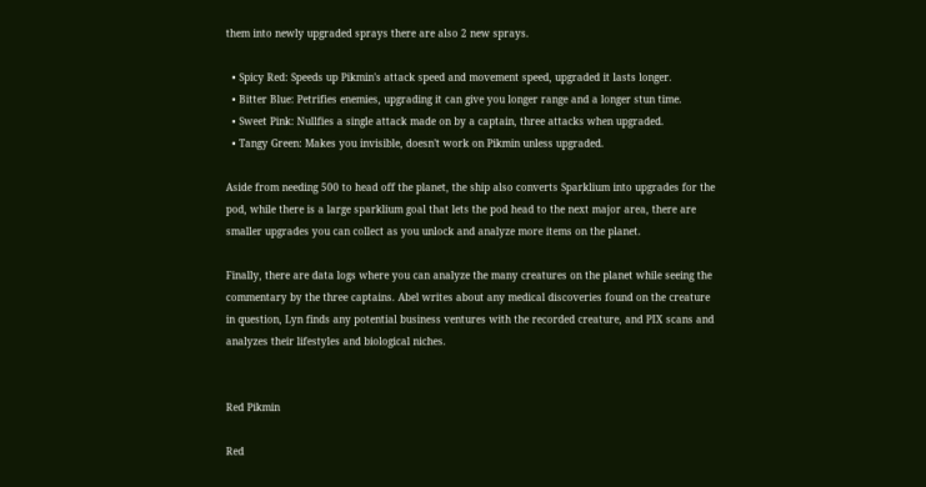them into newly upgraded sprays there are also 2 new sprays.

  • Spicy Red: Speeds up Pikmin's attack speed and movement speed, upgraded it lasts longer.
  • Bitter Blue: Petrifies enemies, upgrading it can give you longer range and a longer stun time.
  • Sweet Pink: Nullfies a single attack made on by a captain, three attacks when upgraded.
  • Tangy Green: Makes you invisible, doesn't work on Pikmin unless upgraded.

Aside from needing 500 to head off the planet, the ship also converts Sparklium into upgrades for the pod, while there is a large sparklium goal that lets the pod head to the next major area, there are smaller upgrades you can collect as you unlock and analyze more items on the planet.

Finally, there are data logs where you can analyze the many creatures on the planet while seeing the commentary by the three captains. Abel writes about any medical discoveries found on the creature in question, Lyn finds any potential business ventures with the recorded creature, and PIX scans and analyzes their lifestyles and biological niches.


Red Pikmin

Red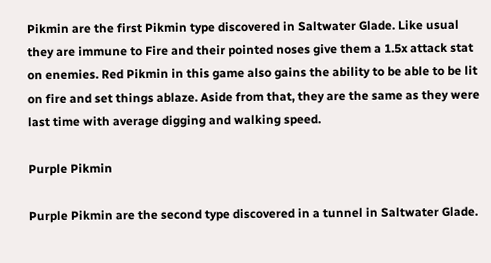Pikmin are the first Pikmin type discovered in Saltwater Glade. Like usual they are immune to Fire and their pointed noses give them a 1.5x attack stat on enemies. Red Pikmin in this game also gains the ability to be able to be lit on fire and set things ablaze. Aside from that, they are the same as they were last time with average digging and walking speed.

Purple Pikmin

Purple Pikmin are the second type discovered in a tunnel in Saltwater Glade.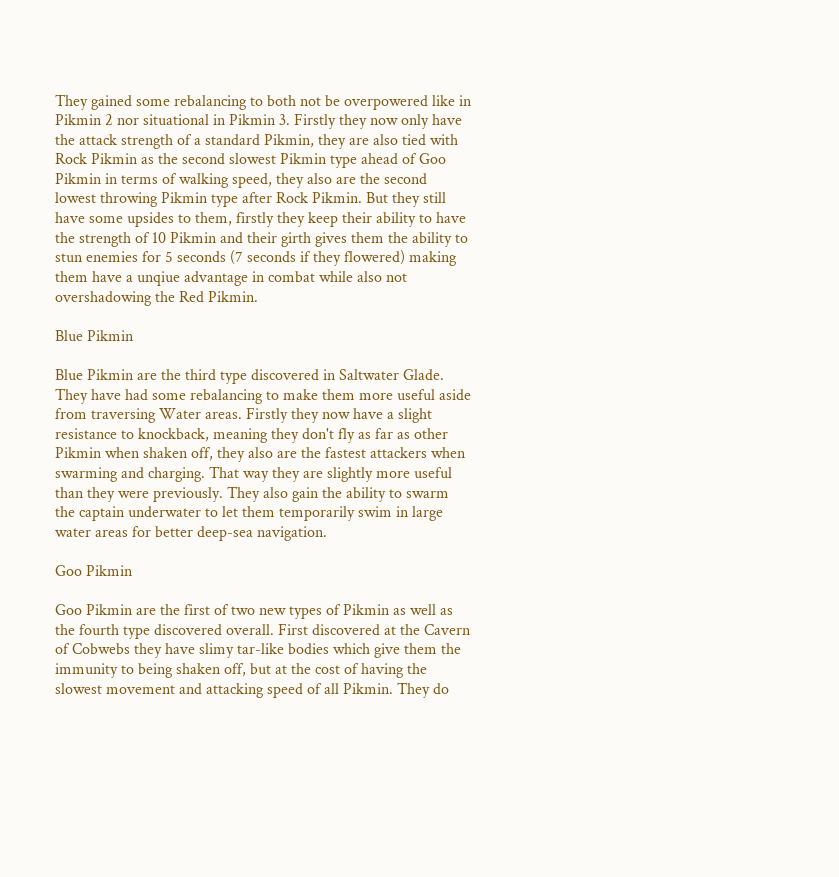They gained some rebalancing to both not be overpowered like in Pikmin 2 nor situational in Pikmin 3. Firstly they now only have the attack strength of a standard Pikmin, they are also tied with Rock Pikmin as the second slowest Pikmin type ahead of Goo Pikmin in terms of walking speed, they also are the second lowest throwing Pikmin type after Rock Pikmin. But they still have some upsides to them, firstly they keep their ability to have the strength of 10 Pikmin and their girth gives them the ability to stun enemies for 5 seconds (7 seconds if they flowered) making them have a unqiue advantage in combat while also not overshadowing the Red Pikmin.

Blue Pikmin

Blue Pikmin are the third type discovered in Saltwater Glade. They have had some rebalancing to make them more useful aside from traversing Water areas. Firstly they now have a slight resistance to knockback, meaning they don't fly as far as other Pikmin when shaken off, they also are the fastest attackers when swarming and charging. That way they are slightly more useful than they were previously. They also gain the ability to swarm the captain underwater to let them temporarily swim in large water areas for better deep-sea navigation.

Goo Pikmin

Goo Pikmin are the first of two new types of Pikmin as well as the fourth type discovered overall. First discovered at the Cavern of Cobwebs they have slimy tar-like bodies which give them the immunity to being shaken off, but at the cost of having the slowest movement and attacking speed of all Pikmin. They do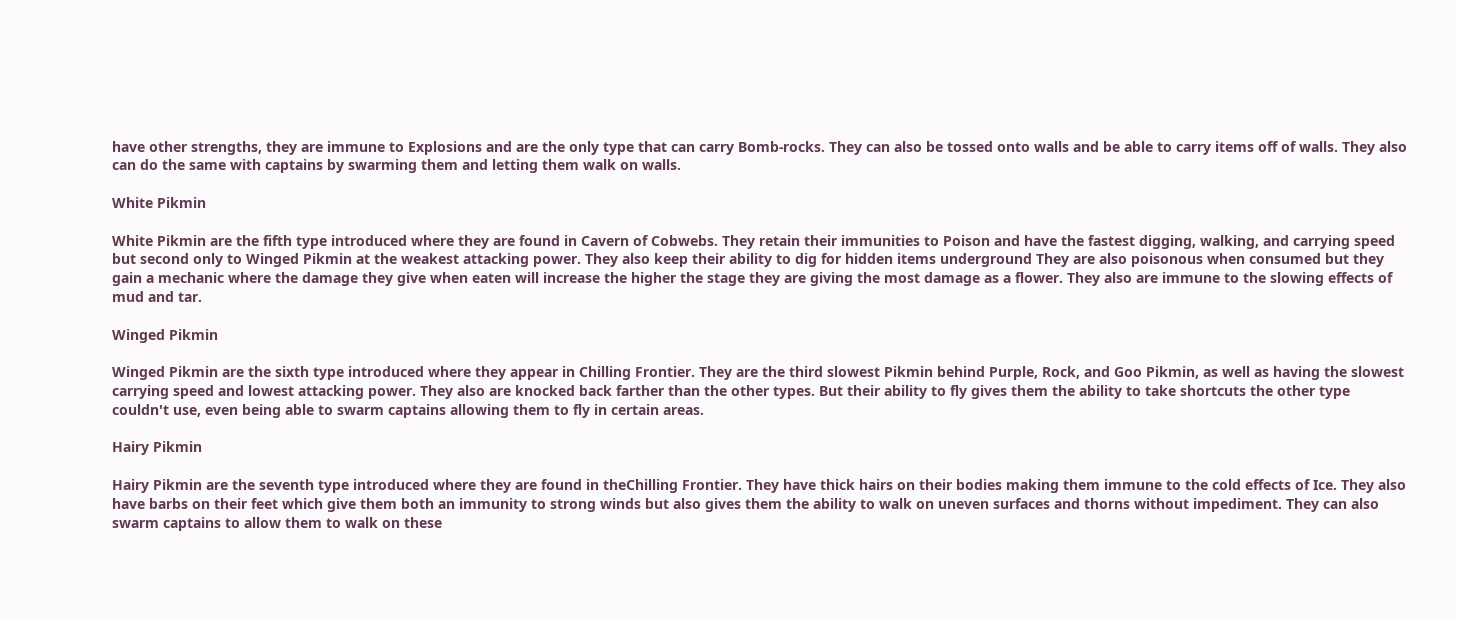have other strengths, they are immune to Explosions and are the only type that can carry Bomb-rocks. They can also be tossed onto walls and be able to carry items off of walls. They also can do the same with captains by swarming them and letting them walk on walls.

White Pikmin

White Pikmin are the fifth type introduced where they are found in Cavern of Cobwebs. They retain their immunities to Poison and have the fastest digging, walking, and carrying speed but second only to Winged Pikmin at the weakest attacking power. They also keep their ability to dig for hidden items underground They are also poisonous when consumed but they gain a mechanic where the damage they give when eaten will increase the higher the stage they are giving the most damage as a flower. They also are immune to the slowing effects of mud and tar.

Winged Pikmin

Winged Pikmin are the sixth type introduced where they appear in Chilling Frontier. They are the third slowest Pikmin behind Purple, Rock, and Goo Pikmin, as well as having the slowest carrying speed and lowest attacking power. They also are knocked back farther than the other types. But their ability to fly gives them the ability to take shortcuts the other type couldn't use, even being able to swarm captains allowing them to fly in certain areas.

Hairy Pikmin

Hairy Pikmin are the seventh type introduced where they are found in theChilling Frontier. They have thick hairs on their bodies making them immune to the cold effects of Ice. They also have barbs on their feet which give them both an immunity to strong winds but also gives them the ability to walk on uneven surfaces and thorns without impediment. They can also swarm captains to allow them to walk on these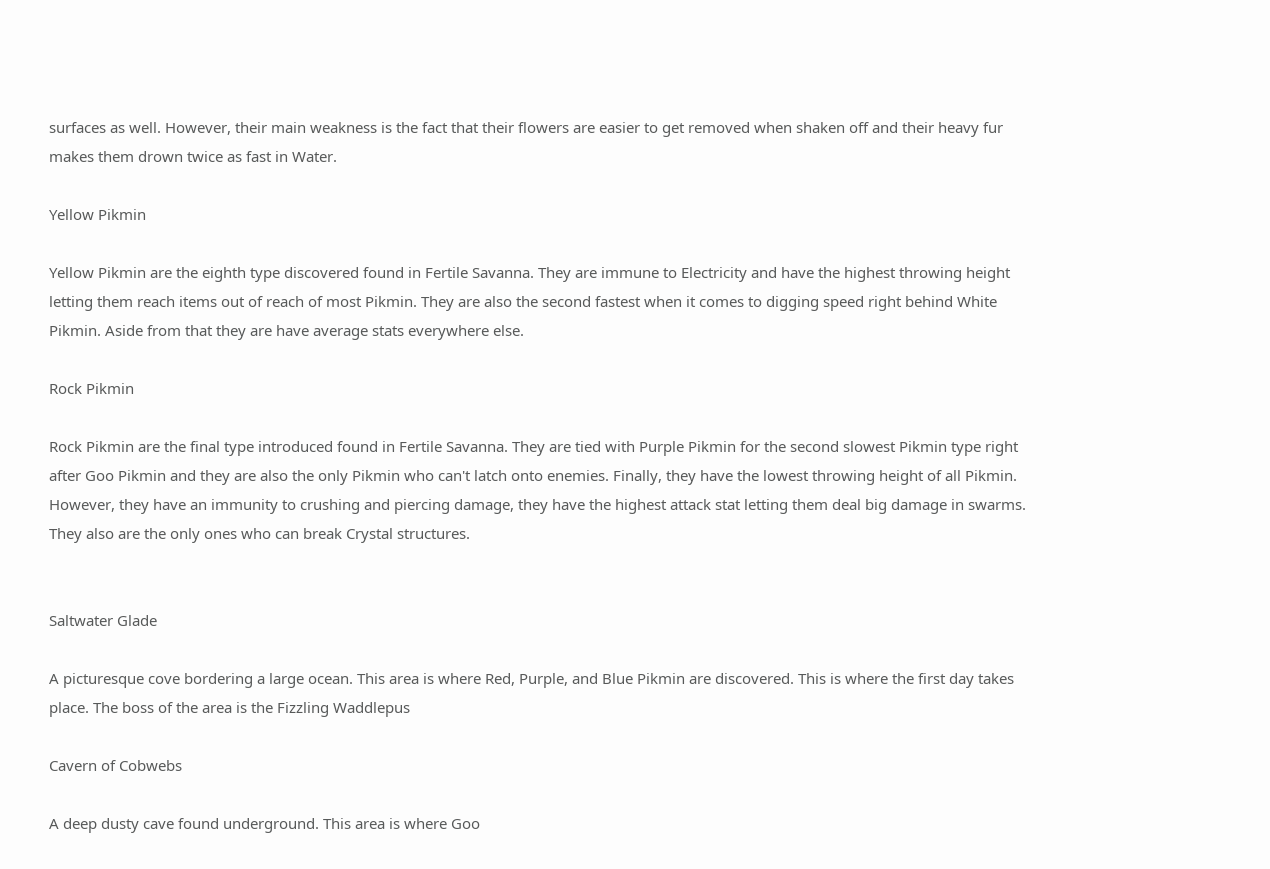surfaces as well. However, their main weakness is the fact that their flowers are easier to get removed when shaken off and their heavy fur makes them drown twice as fast in Water.

Yellow Pikmin

Yellow Pikmin are the eighth type discovered found in Fertile Savanna. They are immune to Electricity and have the highest throwing height letting them reach items out of reach of most Pikmin. They are also the second fastest when it comes to digging speed right behind White Pikmin. Aside from that they are have average stats everywhere else.

Rock Pikmin

Rock Pikmin are the final type introduced found in Fertile Savanna. They are tied with Purple Pikmin for the second slowest Pikmin type right after Goo Pikmin and they are also the only Pikmin who can't latch onto enemies. Finally, they have the lowest throwing height of all Pikmin. However, they have an immunity to crushing and piercing damage, they have the highest attack stat letting them deal big damage in swarms. They also are the only ones who can break Crystal structures.


Saltwater Glade

A picturesque cove bordering a large ocean. This area is where Red, Purple, and Blue Pikmin are discovered. This is where the first day takes place. The boss of the area is the Fizzling Waddlepus

Cavern of Cobwebs

A deep dusty cave found underground. This area is where Goo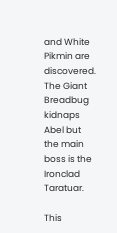and White Pikmin are discovered. The Giant Breadbug kidnaps Abel but the main boss is the Ironclad Taratuar.

This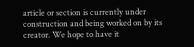article or section is currently under construction and being worked on by its creator. We hope to have it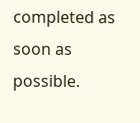completed as soon as possible.